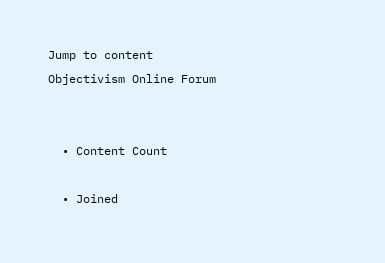Jump to content
Objectivism Online Forum


  • Content Count

  • Joined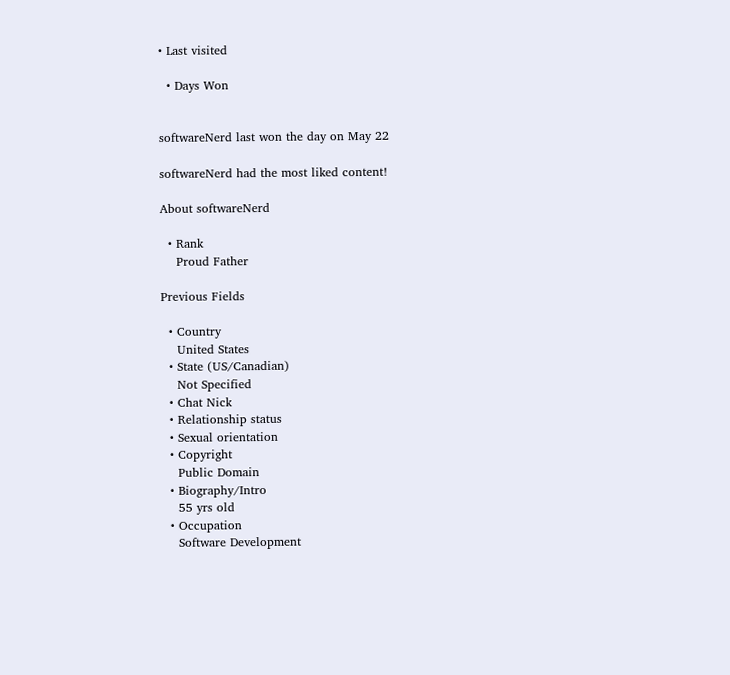• Last visited

  • Days Won


softwareNerd last won the day on May 22

softwareNerd had the most liked content!

About softwareNerd

  • Rank
    Proud Father

Previous Fields

  • Country
    United States
  • State (US/Canadian)
    Not Specified
  • Chat Nick
  • Relationship status
  • Sexual orientation
  • Copyright
    Public Domain
  • Biography/Intro
    55 yrs old
  • Occupation
    Software Development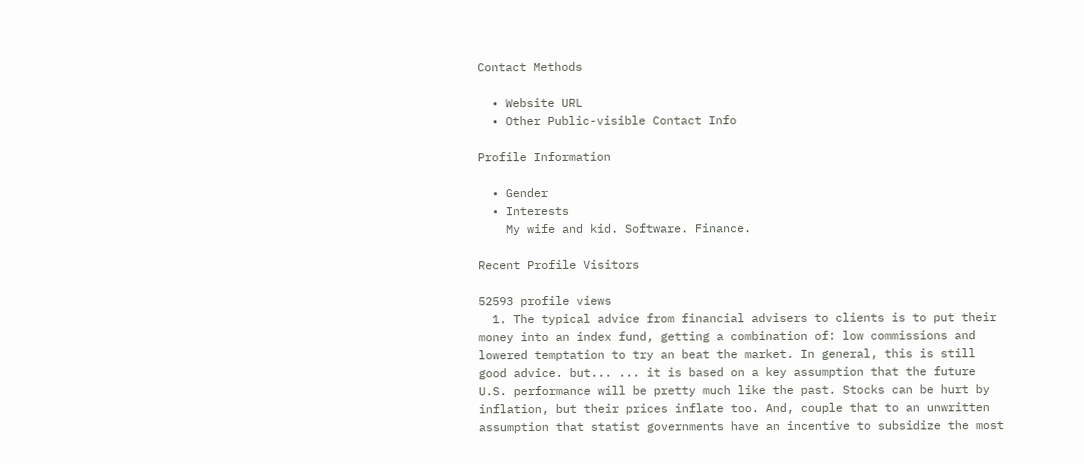Contact Methods

  • Website URL
  • Other Public-visible Contact Info

Profile Information

  • Gender
  • Interests
    My wife and kid. Software. Finance.

Recent Profile Visitors

52593 profile views
  1. The typical advice from financial advisers to clients is to put their money into an index fund, getting a combination of: low commissions and lowered temptation to try an beat the market. In general, this is still good advice. but... ... it is based on a key assumption that the future U.S. performance will be pretty much like the past. Stocks can be hurt by inflation, but their prices inflate too. And, couple that to an unwritten assumption that statist governments have an incentive to subsidize the most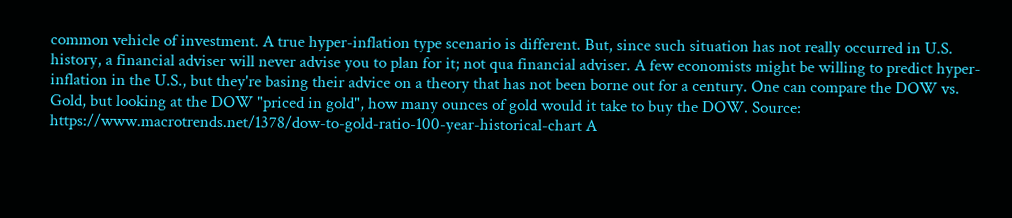common vehicle of investment. A true hyper-inflation type scenario is different. But, since such situation has not really occurred in U.S. history, a financial adviser will never advise you to plan for it; not qua financial adviser. A few economists might be willing to predict hyper-inflation in the U.S., but they're basing their advice on a theory that has not been borne out for a century. One can compare the DOW vs. Gold, but looking at the DOW "priced in gold", how many ounces of gold would it take to buy the DOW. Source: https://www.macrotrends.net/1378/dow-to-gold-ratio-100-year-historical-chart A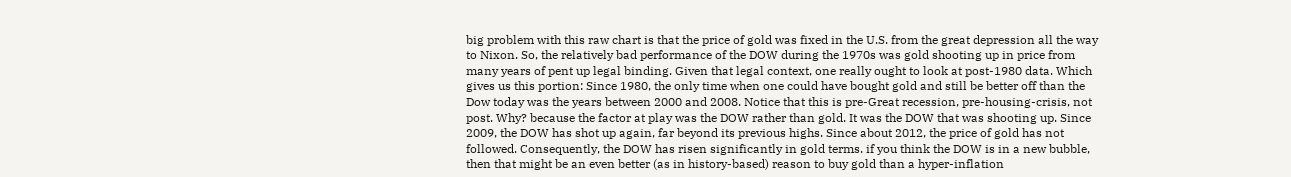big problem with this raw chart is that the price of gold was fixed in the U.S. from the great depression all the way to Nixon. So, the relatively bad performance of the DOW during the 1970s was gold shooting up in price from many years of pent up legal binding. Given that legal context, one really ought to look at post-1980 data. Which gives us this portion: Since 1980, the only time when one could have bought gold and still be better off than the Dow today was the years between 2000 and 2008. Notice that this is pre-Great recession, pre-housing-crisis, not post. Why? because the factor at play was the DOW rather than gold. It was the DOW that was shooting up. Since 2009, the DOW has shot up again, far beyond its previous highs. Since about 2012, the price of gold has not followed. Consequently, the DOW has risen significantly in gold terms. if you think the DOW is in a new bubble, then that might be an even better (as in history-based) reason to buy gold than a hyper-inflation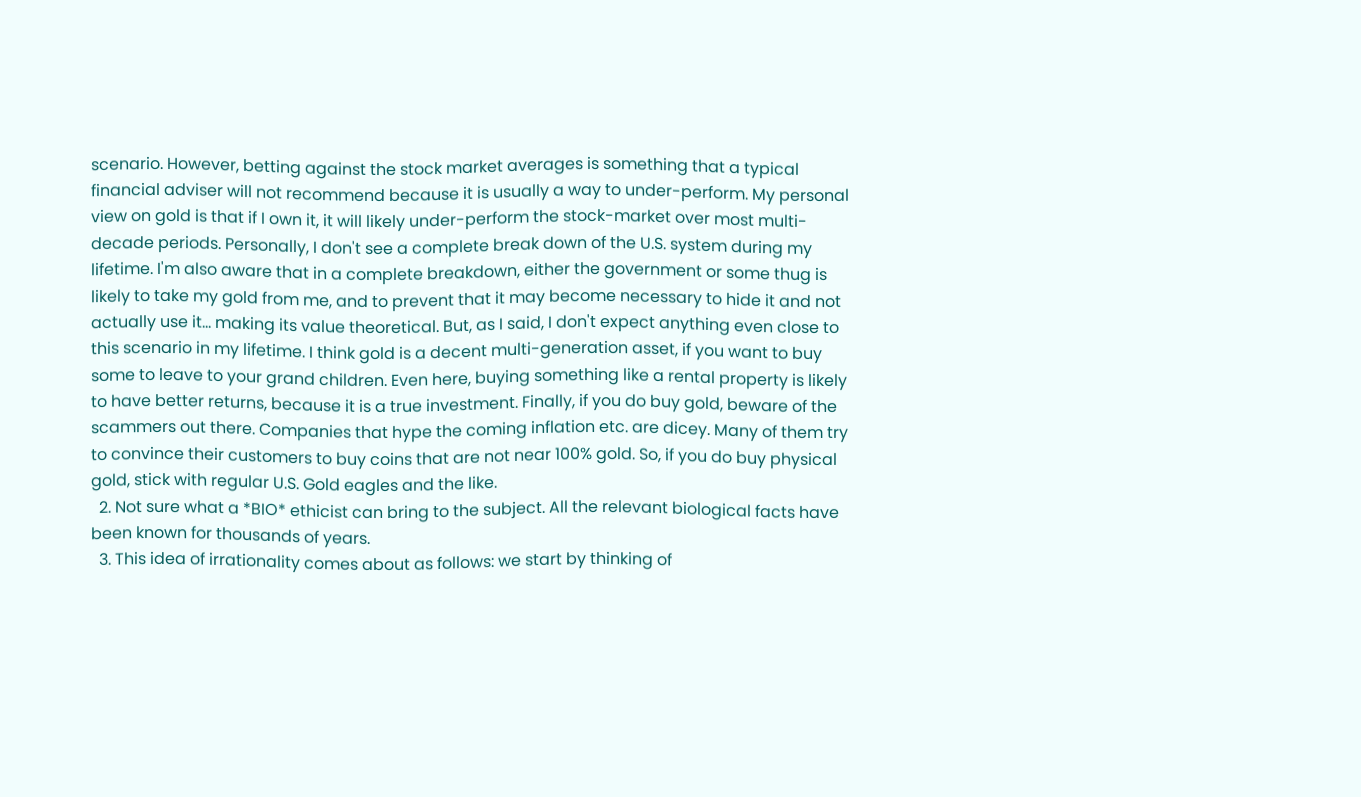scenario. However, betting against the stock market averages is something that a typical financial adviser will not recommend because it is usually a way to under-perform. My personal view on gold is that if I own it, it will likely under-perform the stock-market over most multi-decade periods. Personally, I don't see a complete break down of the U.S. system during my lifetime. I'm also aware that in a complete breakdown, either the government or some thug is likely to take my gold from me, and to prevent that it may become necessary to hide it and not actually use it... making its value theoretical. But, as I said, I don't expect anything even close to this scenario in my lifetime. I think gold is a decent multi-generation asset, if you want to buy some to leave to your grand children. Even here, buying something like a rental property is likely to have better returns, because it is a true investment. Finally, if you do buy gold, beware of the scammers out there. Companies that hype the coming inflation etc. are dicey. Many of them try to convince their customers to buy coins that are not near 100% gold. So, if you do buy physical gold, stick with regular U.S. Gold eagles and the like.
  2. Not sure what a *BIO* ethicist can bring to the subject. All the relevant biological facts have been known for thousands of years.
  3. This idea of irrationality comes about as follows: we start by thinking of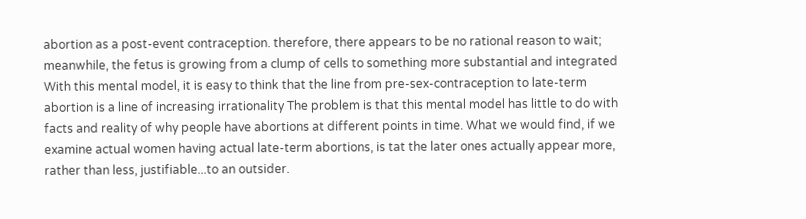abortion as a post-event contraception. therefore, there appears to be no rational reason to wait; meanwhile, the fetus is growing from a clump of cells to something more substantial and integrated With this mental model, it is easy to think that the line from pre-sex-contraception to late-term abortion is a line of increasing irrationality The problem is that this mental model has little to do with facts and reality of why people have abortions at different points in time. What we would find, if we examine actual women having actual late-term abortions, is tat the later ones actually appear more, rather than less, justifiable...to an outsider.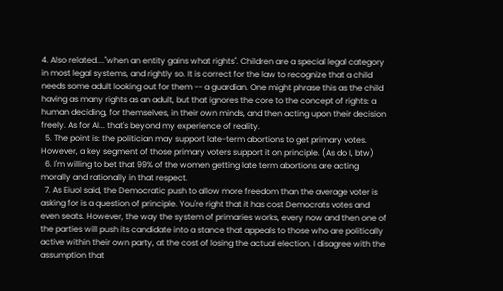4. Also related...."when an entity gains what rights". Children are a special legal category in most legal systems, and rightly so. It is correct for the law to recognize that a child needs some adult looking out for them -- a guardian. One might phrase this as the child having as many rights as an adult, but that ignores the core to the concept of rights: a human deciding, for themselves, in their own minds, and then acting upon their decision freely. As for AI... that's beyond my experience of reality.
  5. The point is: the politician may support late-term abortions to get primary votes. However, a key segment of those primary voters support it on principle. (As do I, btw)
  6. I'm willing to bet that 99% of the women getting late term abortions are acting morally and rationally in that respect.
  7. As Eiuol said, the Democratic push to allow more freedom than the average voter is asking for is a question of principle. You're right that it has cost Democrats votes and even seats. However, the way the system of primaries works, every now and then one of the parties will push its candidate into a stance that appeals to those who are politically active within their own party, at the cost of losing the actual election. I disagree with the assumption that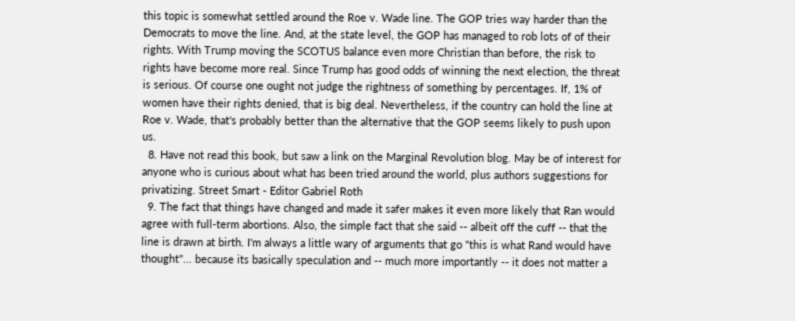this topic is somewhat settled around the Roe v. Wade line. The GOP tries way harder than the Democrats to move the line. And, at the state level, the GOP has managed to rob lots of of their rights. With Trump moving the SCOTUS balance even more Christian than before, the risk to rights have become more real. Since Trump has good odds of winning the next election, the threat is serious. Of course one ought not judge the rightness of something by percentages. If, 1% of women have their rights denied, that is big deal. Nevertheless, if the country can hold the line at Roe v. Wade, that's probably better than the alternative that the GOP seems likely to push upon us.
  8. Have not read this book, but saw a link on the Marginal Revolution blog. May be of interest for anyone who is curious about what has been tried around the world, plus authors suggestions for privatizing. Street Smart - Editor Gabriel Roth
  9. The fact that things have changed and made it safer makes it even more likely that Ran would agree with full-term abortions. Also, the simple fact that she said -- albeit off the cuff -- that the line is drawn at birth. I'm always a little wary of arguments that go "this is what Rand would have thought"... because its basically speculation and -- much more importantly -- it does not matter a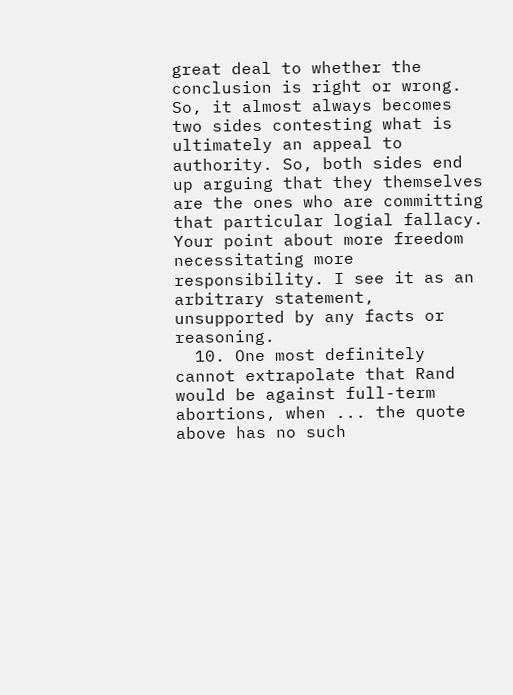great deal to whether the conclusion is right or wrong. So, it almost always becomes two sides contesting what is ultimately an appeal to authority. So, both sides end up arguing that they themselves are the ones who are committing that particular logial fallacy. Your point about more freedom necessitating more responsibility. I see it as an arbitrary statement, unsupported by any facts or reasoning.
  10. One most definitely cannot extrapolate that Rand would be against full-term abortions, when ... the quote above has no such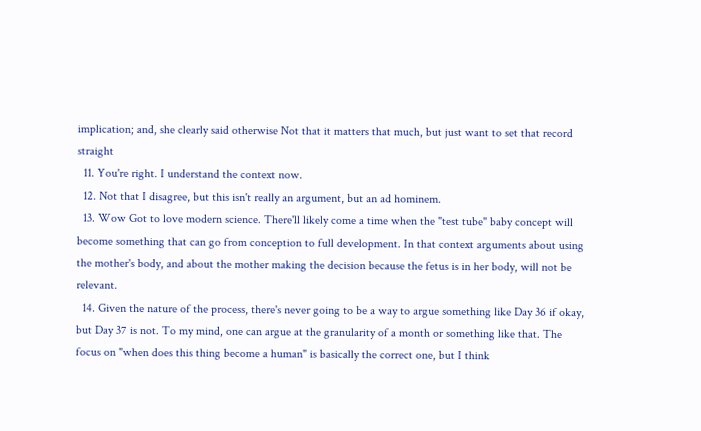implication; and, she clearly said otherwise Not that it matters that much, but just want to set that record straight
  11. You're right. I understand the context now.
  12. Not that I disagree, but this isn't really an argument, but an ad hominem.
  13. Wow Got to love modern science. There'll likely come a time when the "test tube" baby concept will become something that can go from conception to full development. In that context arguments about using the mother's body, and about the mother making the decision because the fetus is in her body, will not be relevant.
  14. Given the nature of the process, there's never going to be a way to argue something like Day 36 if okay, but Day 37 is not. To my mind, one can argue at the granularity of a month or something like that. The focus on "when does this thing become a human" is basically the correct one, but I think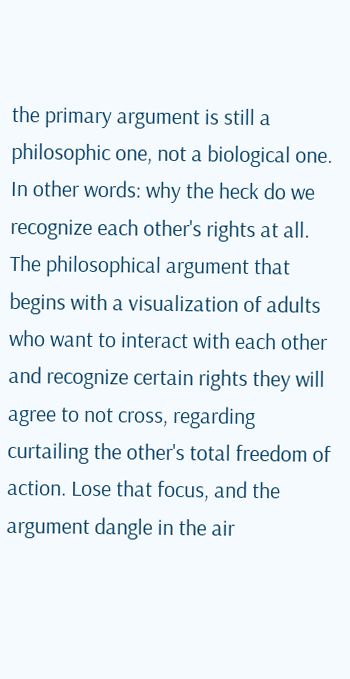the primary argument is still a philosophic one, not a biological one. In other words: why the heck do we recognize each other's rights at all. The philosophical argument that begins with a visualization of adults who want to interact with each other and recognize certain rights they will agree to not cross, regarding curtailing the other's total freedom of action. Lose that focus, and the argument dangle in the air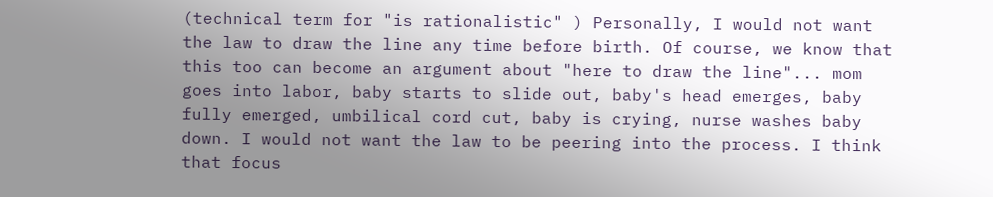(technical term for "is rationalistic" ) Personally, I would not want the law to draw the line any time before birth. Of course, we know that this too can become an argument about "here to draw the line"... mom goes into labor, baby starts to slide out, baby's head emerges, baby fully emerged, umbilical cord cut, baby is crying, nurse washes baby down. I would not want the law to be peering into the process. I think that focus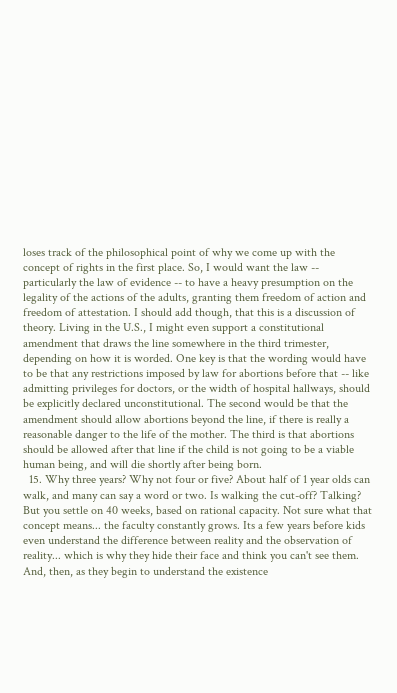loses track of the philosophical point of why we come up with the concept of rights in the first place. So, I would want the law -- particularly the law of evidence -- to have a heavy presumption on the legality of the actions of the adults, granting them freedom of action and freedom of attestation. I should add though, that this is a discussion of theory. Living in the U.S., I might even support a constitutional amendment that draws the line somewhere in the third trimester, depending on how it is worded. One key is that the wording would have to be that any restrictions imposed by law for abortions before that -- like admitting privileges for doctors, or the width of hospital hallways, should be explicitly declared unconstitutional. The second would be that the amendment should allow abortions beyond the line, if there is really a reasonable danger to the life of the mother. The third is that abortions should be allowed after that line if the child is not going to be a viable human being, and will die shortly after being born.
  15. Why three years? Why not four or five? About half of 1 year olds can walk, and many can say a word or two. Is walking the cut-off? Talking? But you settle on 40 weeks, based on rational capacity. Not sure what that concept means... the faculty constantly grows. Its a few years before kids even understand the difference between reality and the observation of reality... which is why they hide their face and think you can't see them. And, then, as they begin to understand the existence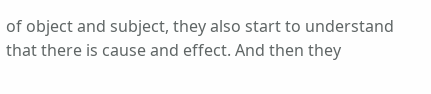of object and subject, they also start to understand that there is cause and effect. And then they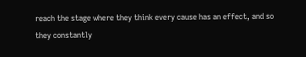reach the stage where they think every cause has an effect, and so they constantly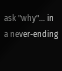ask "why"... in a never-ending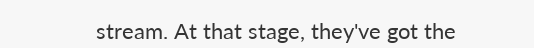stream. At that stage, they've got the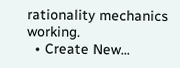rationality mechanics working.
  • Create New...